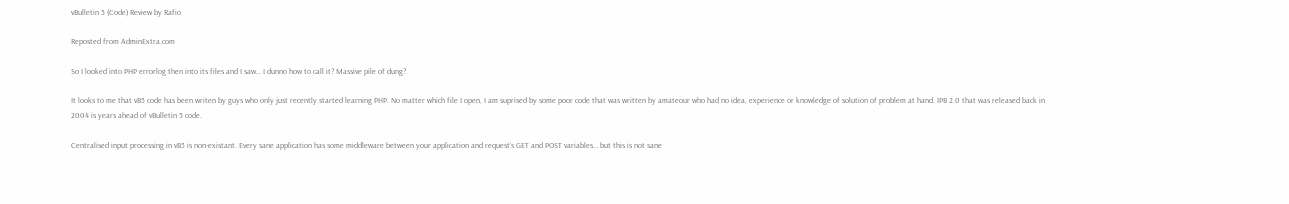vBulletin 5 (Code) Review by Rafio

Reposted from AdminExtra.com

So I looked into PHP errorlog then into its files and I saw… I dunno how to call it? Massive pile of dung?

It looks to me that vB5 code has been writen by guys who only just recently started learning PHP. No matter which file I open, I am suprised by some poor code that was written by amateour who had no idea, experience or knowledge of solution of problem at hand. IPB 2.0 that was released back in 2004 is years ahead of vBulletin 5 code.

Centralised input processing in vB5 is non-existant. Every sane application has some middleware between your application and request’s GET and POST variables… but this is not sane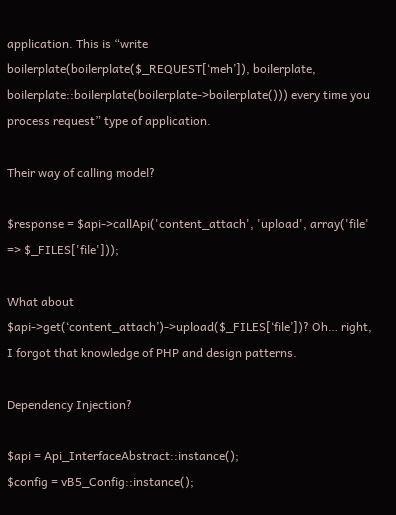application. This is “write boilerplate(boilerplate($_REQUEST[‘meh’]), boilerplate, boilerplate::boilerplate(boilerplate->boilerplate())) every time you process request” type of application.

Their way of calling model?

$response = $api->callApi('content_attach', 'upload', array('file' => $_FILES['file']));

What about $api->get(‘content_attach’)->upload($_FILES[‘file’])? Oh… right, I forgot that knowledge of PHP and design patterns.

Dependency Injection?

$api = Api_InterfaceAbstract::instance();
$config = vB5_Config::instance();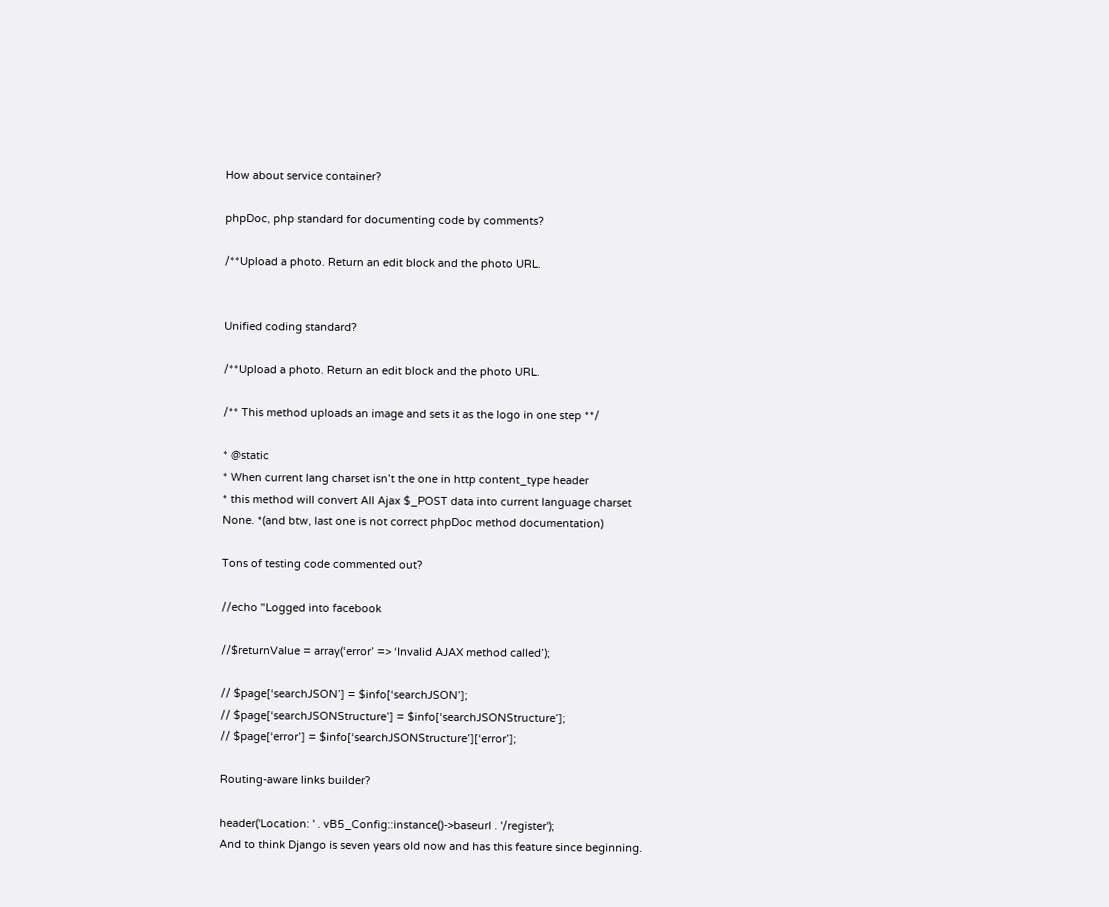How about service container?

phpDoc, php standard for documenting code by comments?

/**Upload a photo. Return an edit block and the photo URL.


Unified coding standard?

/**Upload a photo. Return an edit block and the photo URL.

/** This method uploads an image and sets it as the logo in one step **/

* @static
* When current lang charset isn’t the one in http content_type header
* this method will convert All Ajax $_POST data into current language charset
None. *(and btw, last one is not correct phpDoc method documentation)

Tons of testing code commented out?

//echo "Logged into facebook

//$returnValue = array(‘error’ => ‘Invalid AJAX method called’);

// $page[‘searchJSON’] = $info[‘searchJSON’];
// $page[‘searchJSONStructure’] = $info[‘searchJSONStructure’];
// $page[‘error’] = $info[‘searchJSONStructure’][‘error’];

Routing-aware links builder?

header('Location: ' . vB5_Config::instance()->baseurl . '/register');
And to think Django is seven years old now and has this feature since beginning.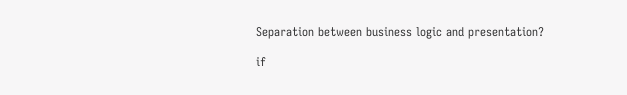Separation between business logic and presentation?

if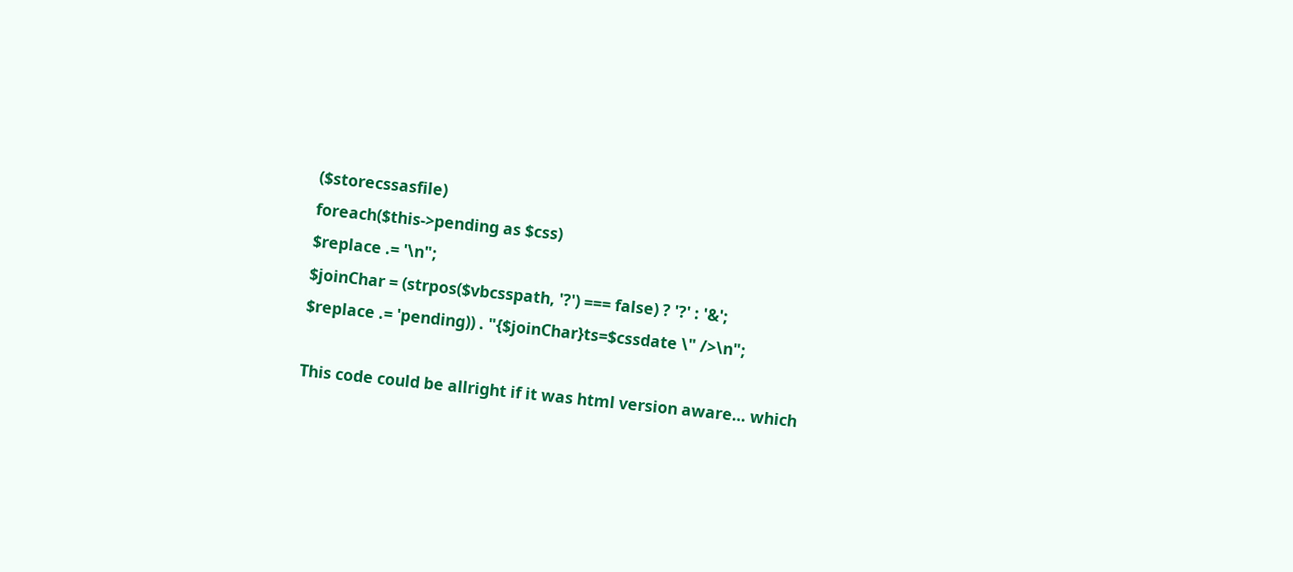($storecssasfile)
foreach($this->pending as $css)
$replace .= '\n";
$joinChar = (strpos($vbcsspath, '?') === false) ? '?' : '&';
$replace .= 'pending)) . "{$joinChar}ts=$cssdate \" />\n";

This code could be allright if it was html version aware… which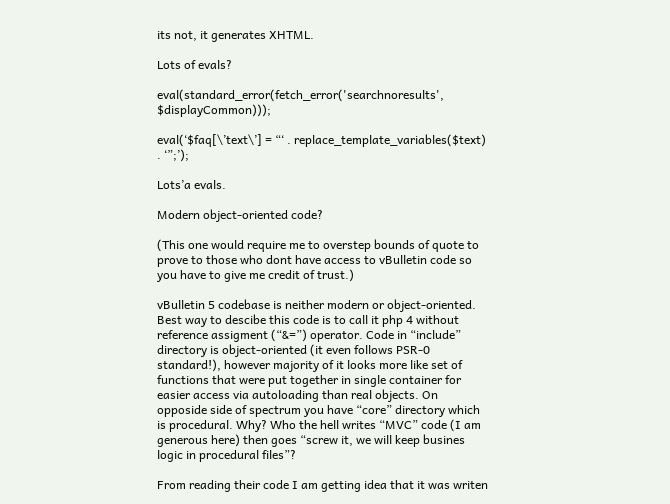its not, it generates XHTML.

Lots of evals?

eval(standard_error(fetch_error('searchnoresults', $displayCommon)));

eval(‘$faq[\’text\’] = “‘ . replace_template_variables($text) . ‘”;’);

Lots’a evals.

Modern object-oriented code?

(This one would require me to overstep bounds of quote to prove to those who dont have access to vBulletin code so you have to give me credit of trust.)

vBulletin 5 codebase is neither modern or object-oriented. Best way to descibe this code is to call it php 4 without reference assigment (“&=”) operator. Code in “include” directory is object-oriented (it even follows PSR-0 standard!), however majority of it looks more like set of functions that were put together in single container for easier access via autoloading than real objects. On opposide side of spectrum you have “core” directory which is procedural. Why? Who the hell writes “MVC” code (I am generous here) then goes “screw it, we will keep busines logic in procedural files”?

From reading their code I am getting idea that it was writen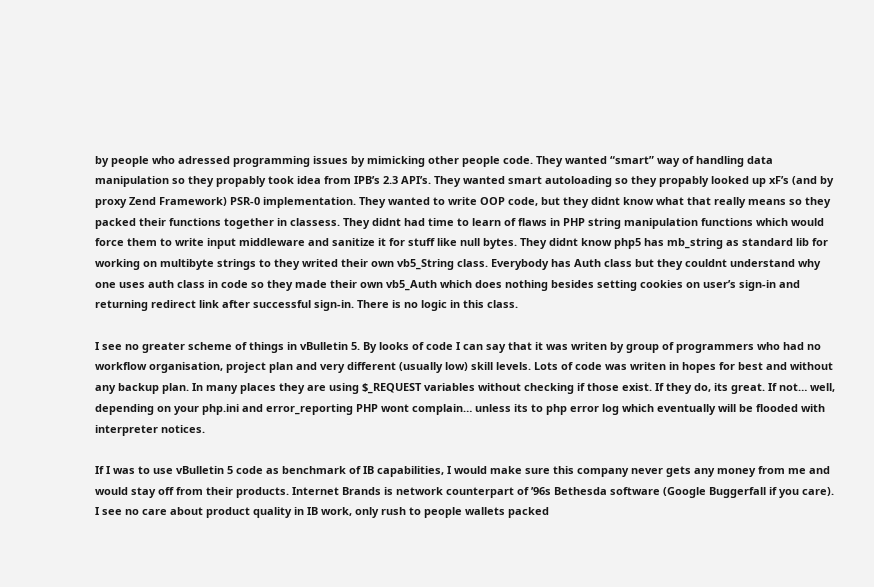by people who adressed programming issues by mimicking other people code. They wanted “smart” way of handling data manipulation so they propably took idea from IPB’s 2.3 API’s. They wanted smart autoloading so they propably looked up xF’s (and by proxy Zend Framework) PSR-0 implementation. They wanted to write OOP code, but they didnt know what that really means so they packed their functions together in classess. They didnt had time to learn of flaws in PHP string manipulation functions which would force them to write input middleware and sanitize it for stuff like null bytes. They didnt know php5 has mb_string as standard lib for working on multibyte strings to they writed their own vb5_String class. Everybody has Auth class but they couldnt understand why one uses auth class in code so they made their own vb5_Auth which does nothing besides setting cookies on user’s sign-in and returning redirect link after successful sign-in. There is no logic in this class.

I see no greater scheme of things in vBulletin 5. By looks of code I can say that it was writen by group of programmers who had no workflow organisation, project plan and very different (usually low) skill levels. Lots of code was writen in hopes for best and without any backup plan. In many places they are using $_REQUEST variables without checking if those exist. If they do, its great. If not… well, depending on your php.ini and error_reporting PHP wont complain… unless its to php error log which eventually will be flooded with interpreter notices.

If I was to use vBulletin 5 code as benchmark of IB capabilities, I would make sure this company never gets any money from me and would stay off from their products. Internet Brands is network counterpart of ’96s Bethesda software (Google Buggerfall if you care). I see no care about product quality in IB work, only rush to people wallets packed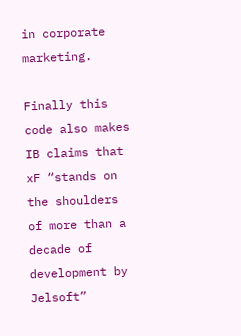in corporate marketing.

Finally this code also makes IB claims that xF “stands on the shoulders of more than a decade of development by Jelsoft”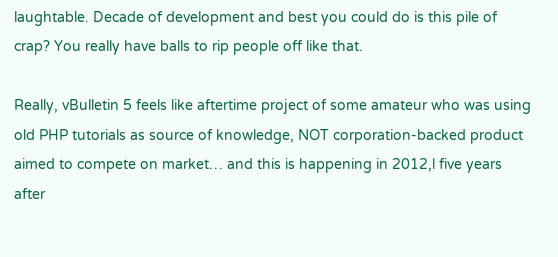laughtable. Decade of development and best you could do is this pile of crap? You really have balls to rip people off like that.

Really, vBulletin 5 feels like aftertime project of some amateur who was using old PHP tutorials as source of knowledge, NOT corporation-backed product aimed to compete on market… and this is happening in 2012,l five years after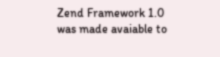Zend Framework 1.0 was made avaiable to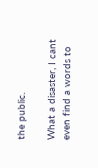the public.

What a disaster, I cant even find a words to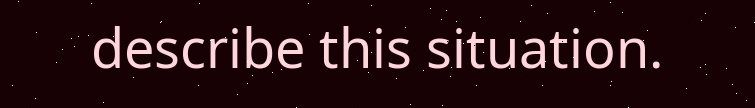describe this situation.